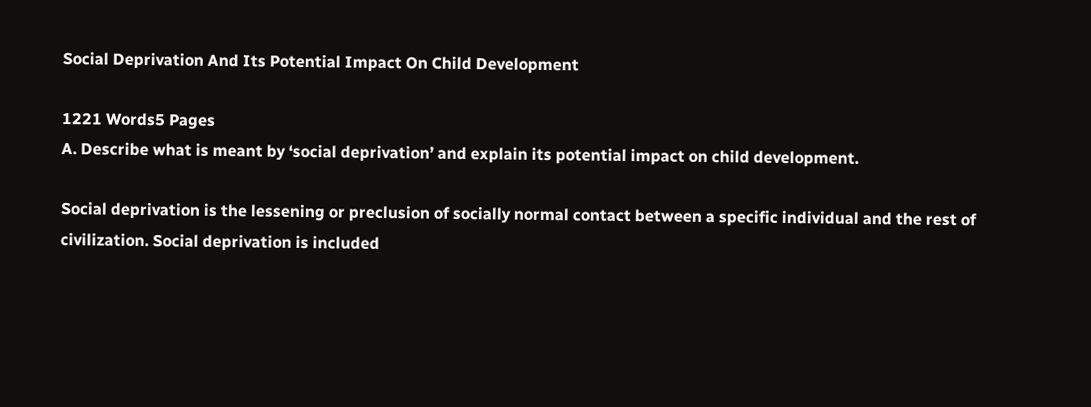Social Deprivation And Its Potential Impact On Child Development

1221 Words5 Pages
A. Describe what is meant by ‘social deprivation’ and explain its potential impact on child development.

Social deprivation is the lessening or preclusion of socially normal contact between a specific individual and the rest of civilization. Social deprivation is included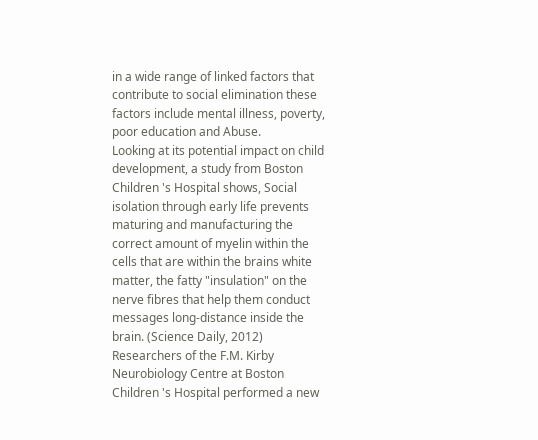in a wide range of linked factors that contribute to social elimination these factors include mental illness, poverty, poor education and Abuse.
Looking at its potential impact on child development, a study from Boston Children 's Hospital shows, Social isolation through early life prevents maturing and manufacturing the correct amount of myelin within the cells that are within the brains white matter, the fatty "insulation" on the nerve fibres that help them conduct messages long-distance inside the brain. (Science Daily, 2012)
Researchers of the F.M. Kirby Neurobiology Centre at Boston Children 's Hospital performed a new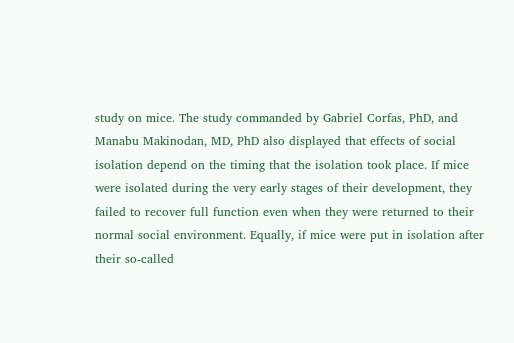study on mice. The study commanded by Gabriel Corfas, PhD, and Manabu Makinodan, MD, PhD also displayed that effects of social isolation depend on the timing that the isolation took place. If mice were isolated during the very early stages of their development, they failed to recover full function even when they were returned to their normal social environment. Equally, if mice were put in isolation after their so-called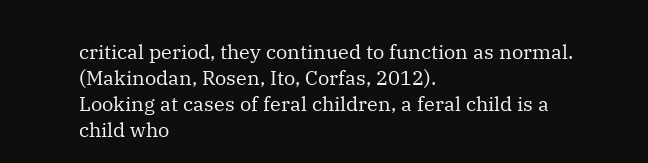critical period, they continued to function as normal. (Makinodan, Rosen, Ito, Corfas, 2012).
Looking at cases of feral children, a feral child is a child who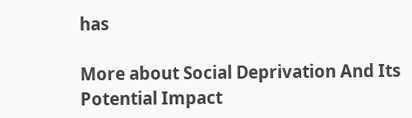has

More about Social Deprivation And Its Potential Impact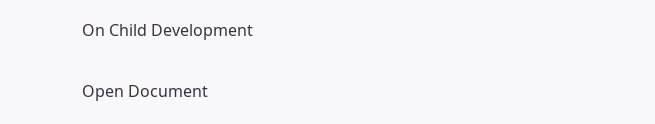On Child Development

Open Document